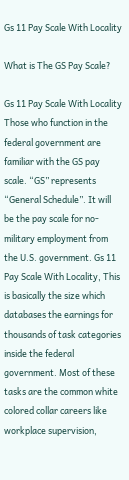Gs 11 Pay Scale With Locality

What is The GS Pay Scale?

Gs 11 Pay Scale With Locality Those who function in the federal government are familiar with the GS pay scale. “GS” represents “General Schedule”. It will be the pay scale for no-military employment from the U.S. government. Gs 11 Pay Scale With Locality, This is basically the size which databases the earnings for thousands of task categories inside the federal government. Most of these tasks are the common white colored collar careers like workplace supervision,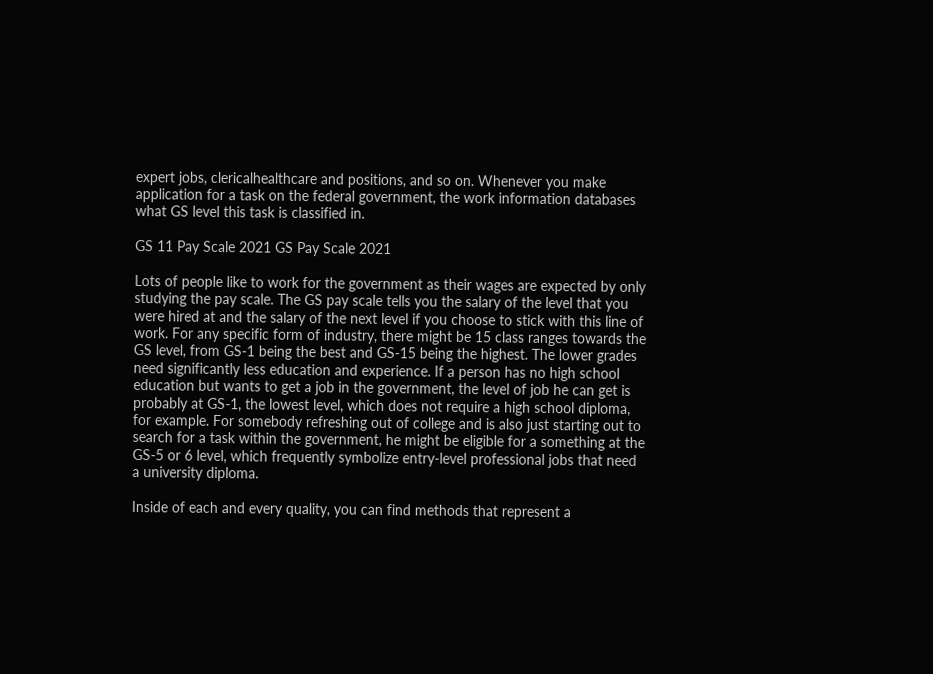expert jobs, clericalhealthcare and positions, and so on. Whenever you make application for a task on the federal government, the work information databases what GS level this task is classified in.

GS 11 Pay Scale 2021 GS Pay Scale 2021

Lots of people like to work for the government as their wages are expected by only studying the pay scale. The GS pay scale tells you the salary of the level that you were hired at and the salary of the next level if you choose to stick with this line of work. For any specific form of industry, there might be 15 class ranges towards the GS level, from GS-1 being the best and GS-15 being the highest. The lower grades need significantly less education and experience. If a person has no high school education but wants to get a job in the government, the level of job he can get is probably at GS-1, the lowest level, which does not require a high school diploma, for example. For somebody refreshing out of college and is also just starting out to search for a task within the government, he might be eligible for a something at the GS-5 or 6 level, which frequently symbolize entry-level professional jobs that need a university diploma.

Inside of each and every quality, you can find methods that represent a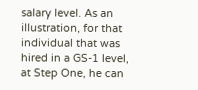salary level. As an illustration, for that individual that was hired in a GS-1 level, at Step One, he can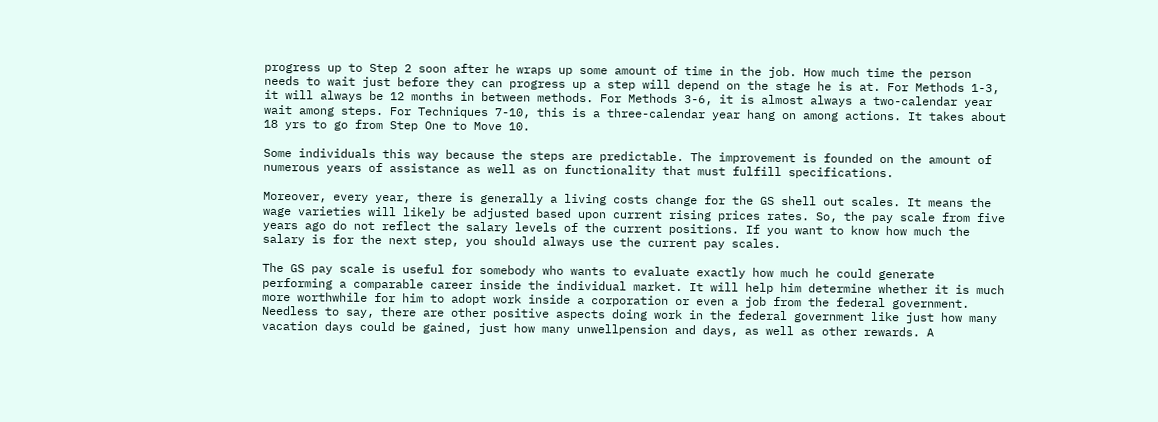progress up to Step 2 soon after he wraps up some amount of time in the job. How much time the person needs to wait just before they can progress up a step will depend on the stage he is at. For Methods 1-3, it will always be 12 months in between methods. For Methods 3-6, it is almost always a two-calendar year wait among steps. For Techniques 7-10, this is a three-calendar year hang on among actions. It takes about 18 yrs to go from Step One to Move 10.

Some individuals this way because the steps are predictable. The improvement is founded on the amount of numerous years of assistance as well as on functionality that must fulfill specifications.

Moreover, every year, there is generally a living costs change for the GS shell out scales. It means the wage varieties will likely be adjusted based upon current rising prices rates. So, the pay scale from five years ago do not reflect the salary levels of the current positions. If you want to know how much the salary is for the next step, you should always use the current pay scales.

The GS pay scale is useful for somebody who wants to evaluate exactly how much he could generate performing a comparable career inside the individual market. It will help him determine whether it is much more worthwhile for him to adopt work inside a corporation or even a job from the federal government. Needless to say, there are other positive aspects doing work in the federal government like just how many vacation days could be gained, just how many unwellpension and days, as well as other rewards. A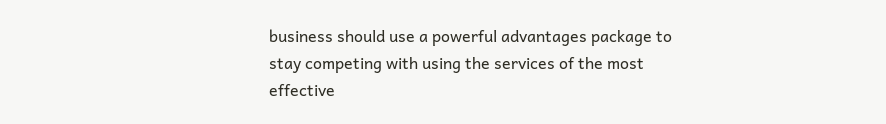business should use a powerful advantages package to stay competing with using the services of the most effective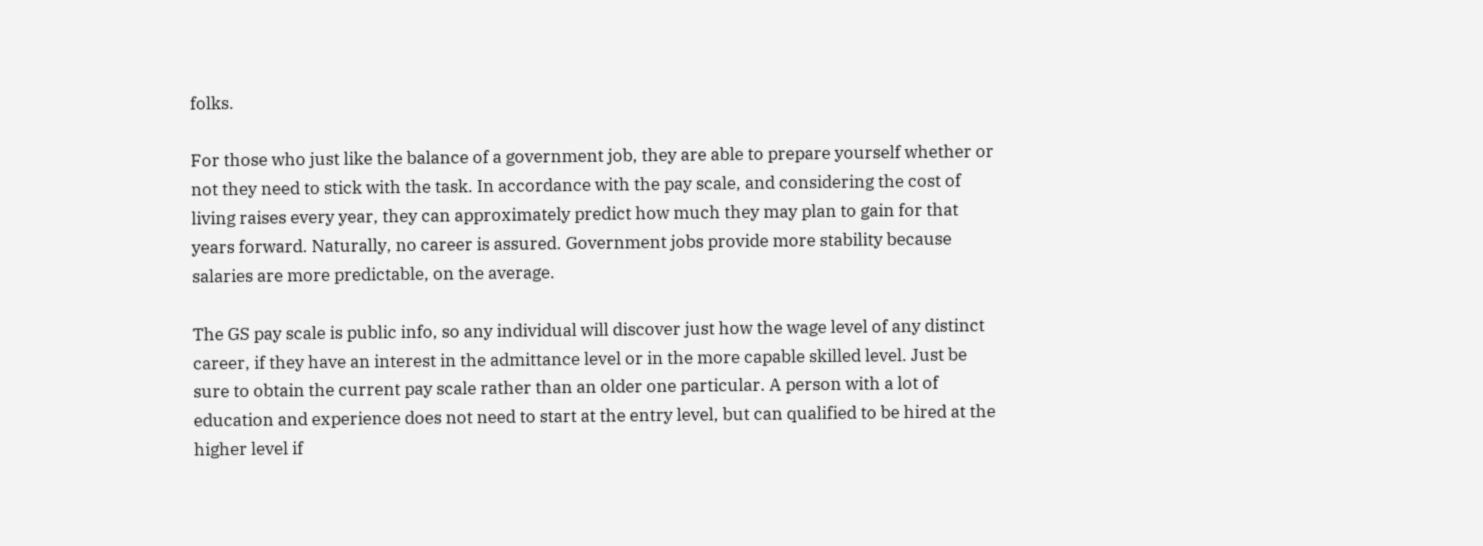folks.

For those who just like the balance of a government job, they are able to prepare yourself whether or not they need to stick with the task. In accordance with the pay scale, and considering the cost of living raises every year, they can approximately predict how much they may plan to gain for that years forward. Naturally, no career is assured. Government jobs provide more stability because salaries are more predictable, on the average.

The GS pay scale is public info, so any individual will discover just how the wage level of any distinct career, if they have an interest in the admittance level or in the more capable skilled level. Just be sure to obtain the current pay scale rather than an older one particular. A person with a lot of education and experience does not need to start at the entry level, but can qualified to be hired at the higher level if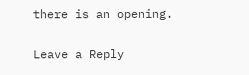there is an opening.

Leave a Reply